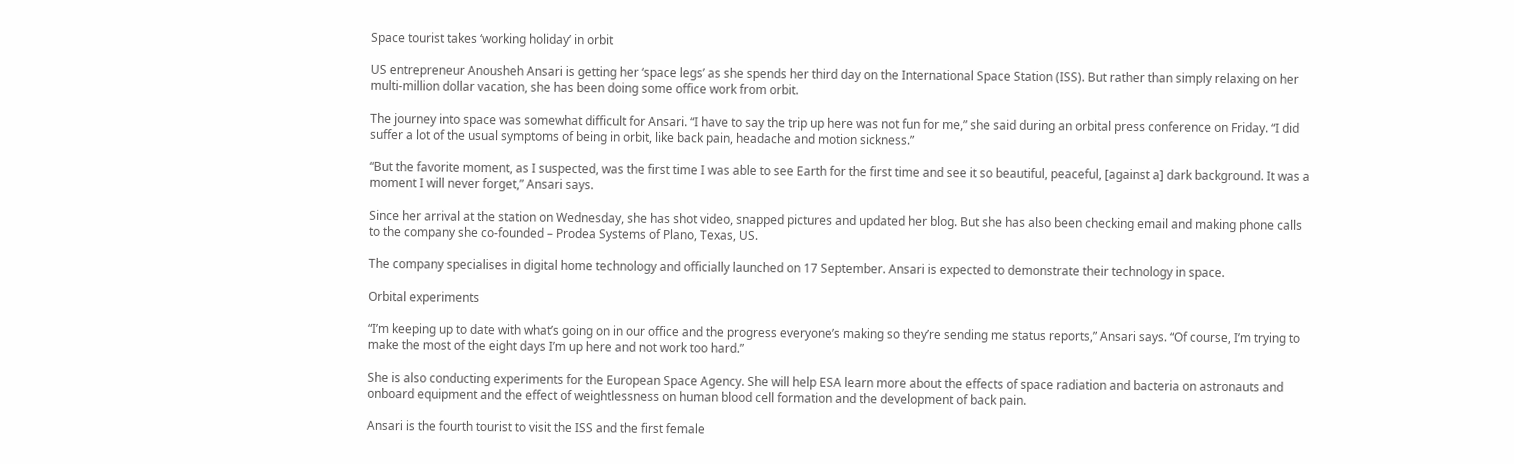Space tourist takes ‘working holiday’ in orbit

US entrepreneur Anousheh Ansari is getting her ‘space legs’ as she spends her third day on the International Space Station (ISS). But rather than simply relaxing on her multi-million dollar vacation, she has been doing some office work from orbit.

The journey into space was somewhat difficult for Ansari. “I have to say the trip up here was not fun for me,” she said during an orbital press conference on Friday. “I did suffer a lot of the usual symptoms of being in orbit, like back pain, headache and motion sickness.”

“But the favorite moment, as I suspected, was the first time I was able to see Earth for the first time and see it so beautiful, peaceful, [against a] dark background. It was a moment I will never forget,” Ansari says.

Since her arrival at the station on Wednesday, she has shot video, snapped pictures and updated her blog. But she has also been checking email and making phone calls to the company she co-founded – Prodea Systems of Plano, Texas, US.

The company specialises in digital home technology and officially launched on 17 September. Ansari is expected to demonstrate their technology in space.

Orbital experiments

“I’m keeping up to date with what’s going on in our office and the progress everyone’s making so they’re sending me status reports,” Ansari says. “Of course, I’m trying to make the most of the eight days I’m up here and not work too hard.”

She is also conducting experiments for the European Space Agency. She will help ESA learn more about the effects of space radiation and bacteria on astronauts and onboard equipment and the effect of weightlessness on human blood cell formation and the development of back pain.

Ansari is the fourth tourist to visit the ISS and the first female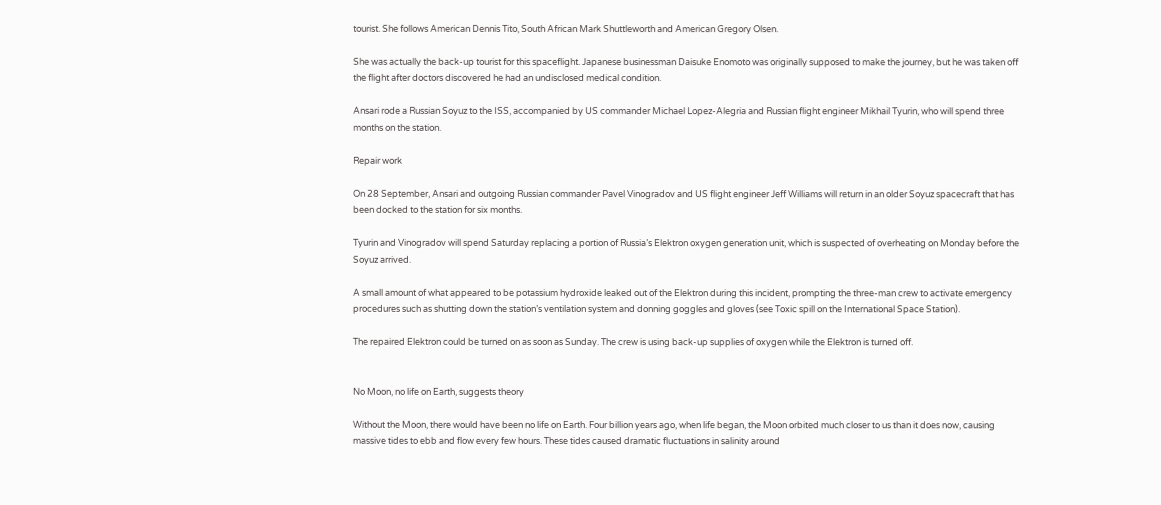tourist. She follows American Dennis Tito, South African Mark Shuttleworth and American Gregory Olsen.

She was actually the back-up tourist for this spaceflight. Japanese businessman Daisuke Enomoto was originally supposed to make the journey, but he was taken off the flight after doctors discovered he had an undisclosed medical condition.

Ansari rode a Russian Soyuz to the ISS, accompanied by US commander Michael Lopez-Alegria and Russian flight engineer Mikhail Tyurin, who will spend three months on the station.

Repair work

On 28 September, Ansari and outgoing Russian commander Pavel Vinogradov and US flight engineer Jeff Williams will return in an older Soyuz spacecraft that has been docked to the station for six months.

Tyurin and Vinogradov will spend Saturday replacing a portion of Russia’s Elektron oxygen generation unit, which is suspected of overheating on Monday before the Soyuz arrived.

A small amount of what appeared to be potassium hydroxide leaked out of the Elektron during this incident, prompting the three-man crew to activate emergency procedures such as shutting down the station’s ventilation system and donning goggles and gloves (see Toxic spill on the International Space Station).

The repaired Elektron could be turned on as soon as Sunday. The crew is using back-up supplies of oxygen while the Elektron is turned off.


No Moon, no life on Earth, suggests theory

Without the Moon, there would have been no life on Earth. Four billion years ago, when life began, the Moon orbited much closer to us than it does now, causing massive tides to ebb and flow every few hours. These tides caused dramatic fluctuations in salinity around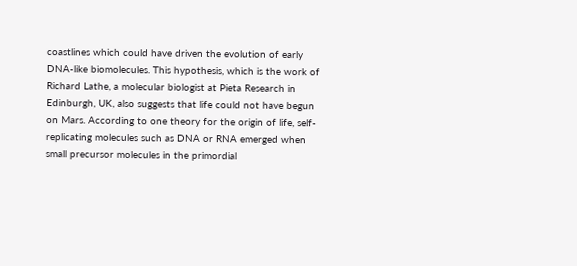coastlines which could have driven the evolution of early DNA-like biomolecules. This hypothesis, which is the work of Richard Lathe, a molecular biologist at Pieta Research in Edinburgh, UK, also suggests that life could not have begun on Mars. According to one theory for the origin of life, self-replicating molecules such as DNA or RNA emerged when small precursor molecules in the primordial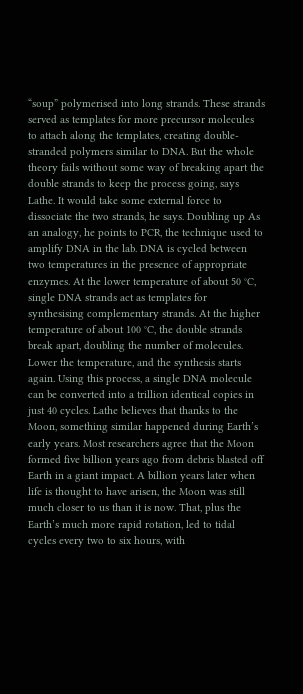“soup” polymerised into long strands. These strands served as templates for more precursor molecules to attach along the templates, creating double-stranded polymers similar to DNA. But the whole theory fails without some way of breaking apart the double strands to keep the process going, says Lathe. It would take some external force to dissociate the two strands, he says. Doubling up As an analogy, he points to PCR, the technique used to amplify DNA in the lab. DNA is cycled between two temperatures in the presence of appropriate enzymes. At the lower temperature of about 50 °C, single DNA strands act as templates for synthesising complementary strands. At the higher temperature of about 100 °C, the double strands break apart, doubling the number of molecules. Lower the temperature, and the synthesis starts again. Using this process, a single DNA molecule can be converted into a trillion identical copies in just 40 cycles. Lathe believes that thanks to the Moon, something similar happened during Earth’s early years. Most researchers agree that the Moon formed five billion years ago from debris blasted off Earth in a giant impact. A billion years later when life is thought to have arisen, the Moon was still much closer to us than it is now. That, plus the Earth’s much more rapid rotation, led to tidal cycles every two to six hours, with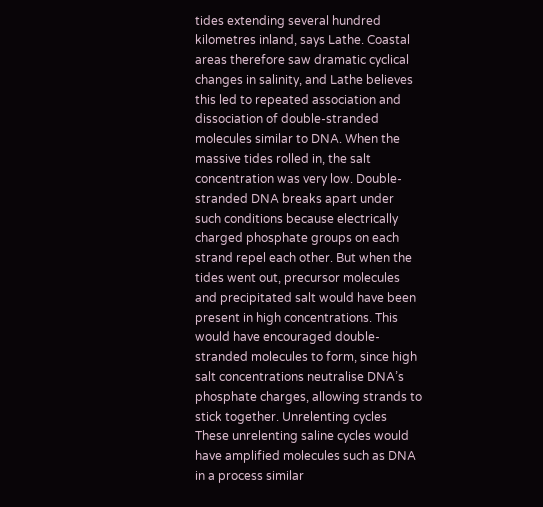tides extending several hundred kilometres inland, says Lathe. Coastal areas therefore saw dramatic cyclical changes in salinity, and Lathe believes this led to repeated association and dissociation of double-stranded molecules similar to DNA. When the massive tides rolled in, the salt concentration was very low. Double-stranded DNA breaks apart under such conditions because electrically charged phosphate groups on each strand repel each other. But when the tides went out, precursor molecules and precipitated salt would have been present in high concentrations. This would have encouraged double-stranded molecules to form, since high salt concentrations neutralise DNA’s phosphate charges, allowing strands to stick together. Unrelenting cycles These unrelenting saline cycles would have amplified molecules such as DNA in a process similar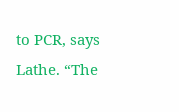to PCR, says Lathe. “The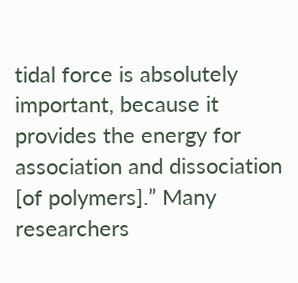tidal force is absolutely important, because it provides the energy for association and dissociation [of polymers].” Many researchers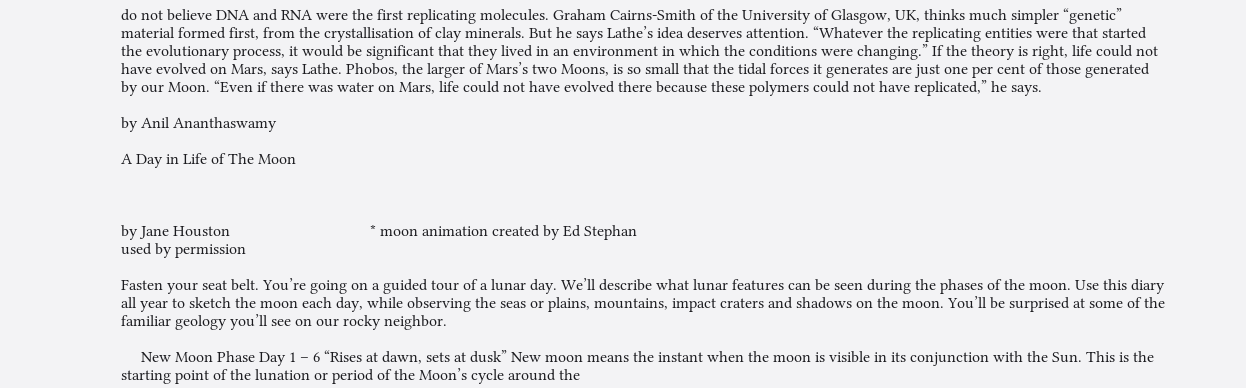do not believe DNA and RNA were the first replicating molecules. Graham Cairns-Smith of the University of Glasgow, UK, thinks much simpler “genetic” material formed first, from the crystallisation of clay minerals. But he says Lathe’s idea deserves attention. “Whatever the replicating entities were that started the evolutionary process, it would be significant that they lived in an environment in which the conditions were changing.” If the theory is right, life could not have evolved on Mars, says Lathe. Phobos, the larger of Mars’s two Moons, is so small that the tidal forces it generates are just one per cent of those generated by our Moon. “Even if there was water on Mars, life could not have evolved there because these polymers could not have replicated,” he says.

by Anil Ananthaswamy

A Day in Life of The Moon



by Jane Houston                                   * moon animation created by Ed Stephan                                                                                                                                                                               used by permission

Fasten your seat belt. You’re going on a guided tour of a lunar day. We’ll describe what lunar features can be seen during the phases of the moon. Use this diary all year to sketch the moon each day, while observing the seas or plains, mountains, impact craters and shadows on the moon. You’ll be surprised at some of the familiar geology you’ll see on our rocky neighbor.

     New Moon Phase Day 1 – 6 “Rises at dawn, sets at dusk” New moon means the instant when the moon is visible in its conjunction with the Sun. This is the starting point of the lunation or period of the Moon’s cycle around the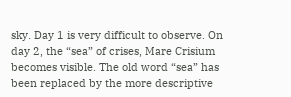sky. Day 1 is very difficult to observe. On day 2, the “sea” of crises, Mare Crisium becomes visible. The old word “sea” has been replaced by the more descriptive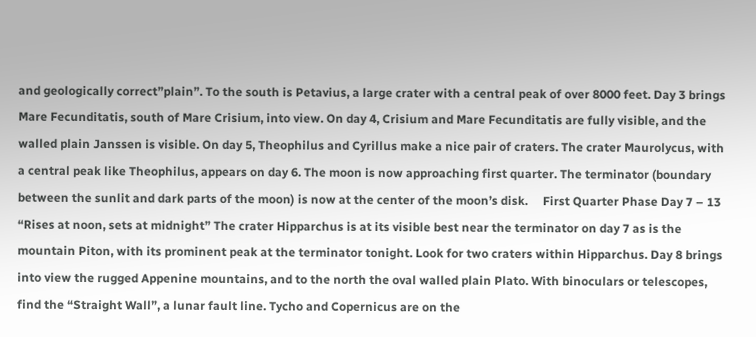and geologically correct”plain”. To the south is Petavius, a large crater with a central peak of over 8000 feet. Day 3 brings Mare Fecunditatis, south of Mare Crisium, into view. On day 4, Crisium and Mare Fecunditatis are fully visible, and the walled plain Janssen is visible. On day 5, Theophilus and Cyrillus make a nice pair of craters. The crater Maurolycus, with a central peak like Theophilus, appears on day 6. The moon is now approaching first quarter. The terminator (boundary between the sunlit and dark parts of the moon) is now at the center of the moon’s disk.     First Quarter Phase Day 7 – 13 “Rises at noon, sets at midnight” The crater Hipparchus is at its visible best near the terminator on day 7 as is the mountain Piton, with its prominent peak at the terminator tonight. Look for two craters within Hipparchus. Day 8 brings into view the rugged Appenine mountains, and to the north the oval walled plain Plato. With binoculars or telescopes, find the “Straight Wall”, a lunar fault line. Tycho and Copernicus are on the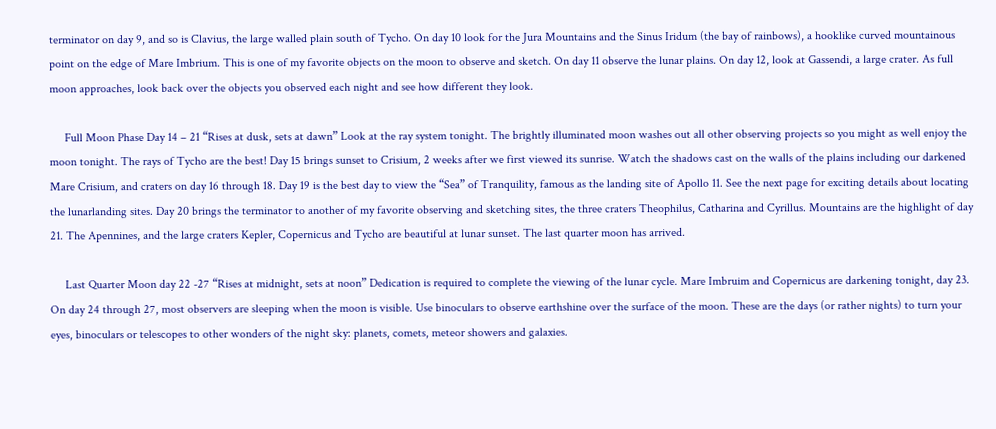terminator on day 9, and so is Clavius, the large walled plain south of Tycho. On day 10 look for the Jura Mountains and the Sinus Iridum (the bay of rainbows), a hooklike curved mountainous point on the edge of Mare Imbrium. This is one of my favorite objects on the moon to observe and sketch. On day 11 observe the lunar plains. On day 12, look at Gassendi, a large crater. As full moon approaches, look back over the objects you observed each night and see how different they look.

     Full Moon Phase Day 14 – 21 “Rises at dusk, sets at dawn” Look at the ray system tonight. The brightly illuminated moon washes out all other observing projects so you might as well enjoy the moon tonight. The rays of Tycho are the best! Day 15 brings sunset to Crisium, 2 weeks after we first viewed its sunrise. Watch the shadows cast on the walls of the plains including our darkened Mare Crisium, and craters on day 16 through 18. Day 19 is the best day to view the “Sea” of Tranquility, famous as the landing site of Apollo 11. See the next page for exciting details about locating the lunarlanding sites. Day 20 brings the terminator to another of my favorite observing and sketching sites, the three craters Theophilus, Catharina and Cyrillus. Mountains are the highlight of day 21. The Apennines, and the large craters Kepler, Copernicus and Tycho are beautiful at lunar sunset. The last quarter moon has arrived.

     Last Quarter Moon day 22 -27 “Rises at midnight, sets at noon” Dedication is required to complete the viewing of the lunar cycle. Mare Imbruim and Copernicus are darkening tonight, day 23. On day 24 through 27, most observers are sleeping when the moon is visible. Use binoculars to observe earthshine over the surface of the moon. These are the days (or rather nights) to turn your eyes, binoculars or telescopes to other wonders of the night sky: planets, comets, meteor showers and galaxies.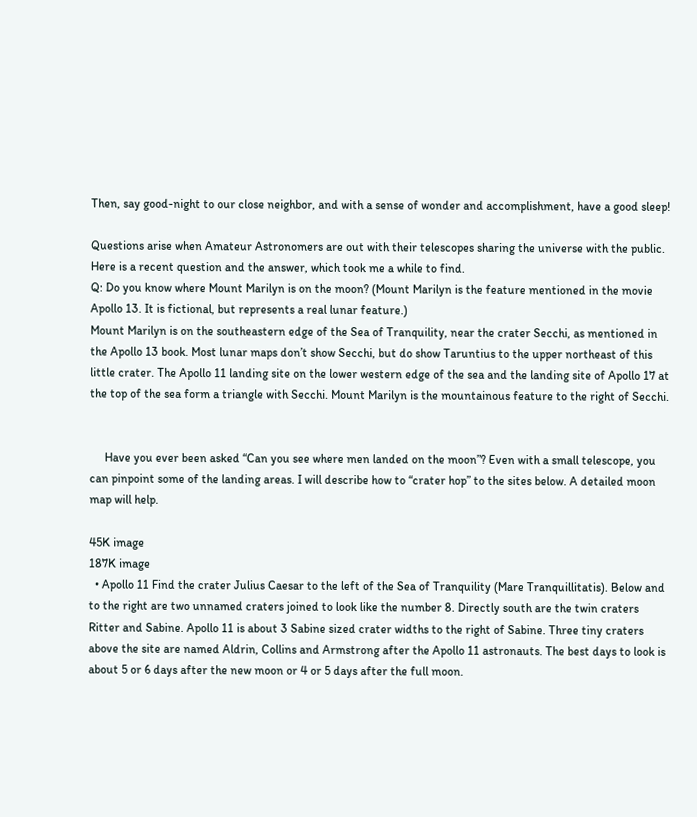Then, say good-night to our close neighbor, and with a sense of wonder and accomplishment, have a good sleep!

Questions arise when Amateur Astronomers are out with their telescopes sharing the universe with the public. Here is a recent question and the answer, which took me a while to find.
Q: Do you know where Mount Marilyn is on the moon? (Mount Marilyn is the feature mentioned in the movie Apollo 13. It is fictional, but represents a real lunar feature.)
Mount Marilyn is on the southeastern edge of the Sea of Tranquility, near the crater Secchi, as mentioned in the Apollo 13 book. Most lunar maps don’t show Secchi, but do show Taruntius to the upper northeast of this little crater. The Apollo 11 landing site on the lower western edge of the sea and the landing site of Apollo 17 at the top of the sea form a triangle with Secchi. Mount Marilyn is the mountainous feature to the right of Secchi.


     Have you ever been asked “Can you see where men landed on the moon”? Even with a small telescope, you can pinpoint some of the landing areas. I will describe how to “crater hop” to the sites below. A detailed moon map will help.

45K image
187K image
  • Apollo 11 Find the crater Julius Caesar to the left of the Sea of Tranquility (Mare Tranquillitatis). Below and to the right are two unnamed craters joined to look like the number 8. Directly south are the twin craters Ritter and Sabine. Apollo 11 is about 3 Sabine sized crater widths to the right of Sabine. Three tiny craters above the site are named Aldrin, Collins and Armstrong after the Apollo 11 astronauts. The best days to look is about 5 or 6 days after the new moon or 4 or 5 days after the full moon.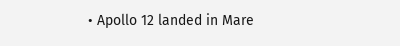• Apollo 12 landed in Mare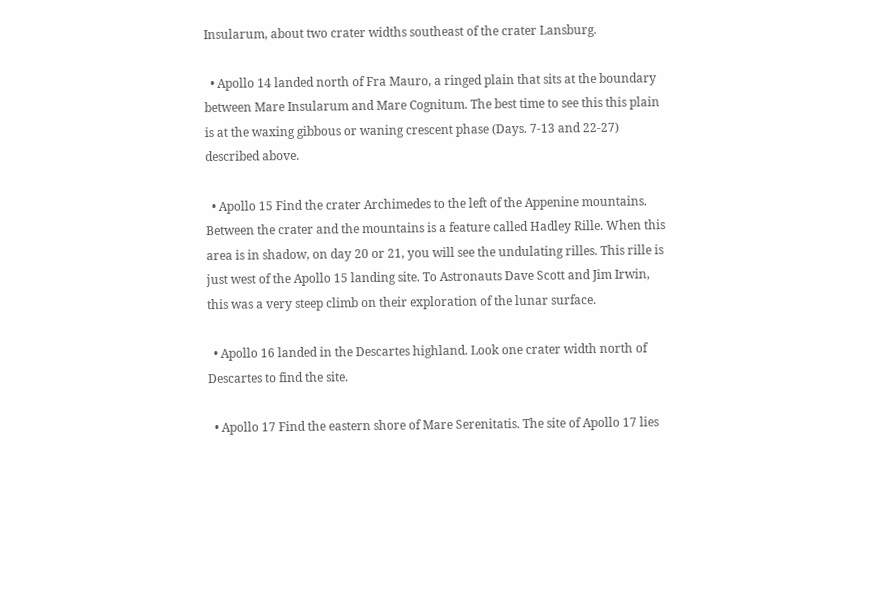Insularum, about two crater widths southeast of the crater Lansburg.

  • Apollo 14 landed north of Fra Mauro, a ringed plain that sits at the boundary between Mare Insularum and Mare Cognitum. The best time to see this this plain is at the waxing gibbous or waning crescent phase (Days. 7-13 and 22-27) described above.

  • Apollo 15 Find the crater Archimedes to the left of the Appenine mountains. Between the crater and the mountains is a feature called Hadley Rille. When this area is in shadow, on day 20 or 21, you will see the undulating rilles. This rille is just west of the Apollo 15 landing site. To Astronauts Dave Scott and Jim Irwin, this was a very steep climb on their exploration of the lunar surface.

  • Apollo 16 landed in the Descartes highland. Look one crater width north of Descartes to find the site.

  • Apollo 17 Find the eastern shore of Mare Serenitatis. The site of Apollo 17 lies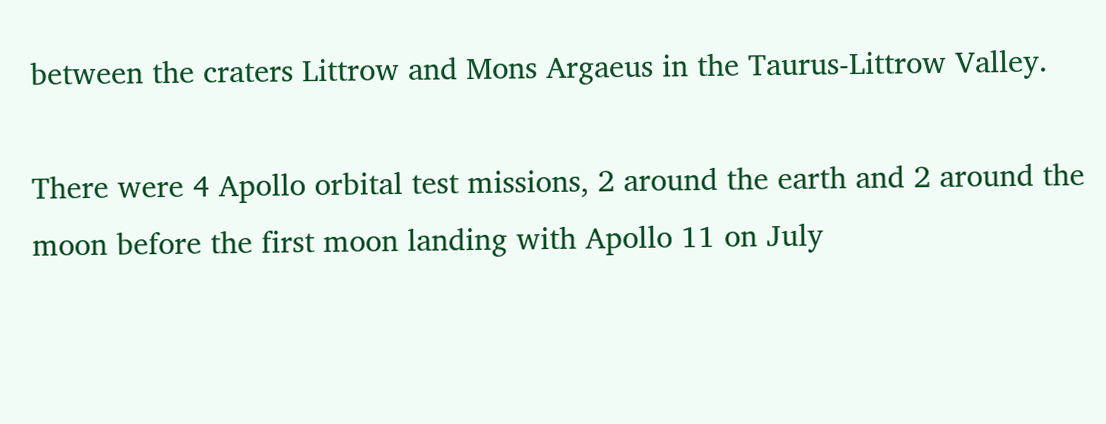between the craters Littrow and Mons Argaeus in the Taurus-Littrow Valley.

There were 4 Apollo orbital test missions, 2 around the earth and 2 around the moon before the first moon landing with Apollo 11 on July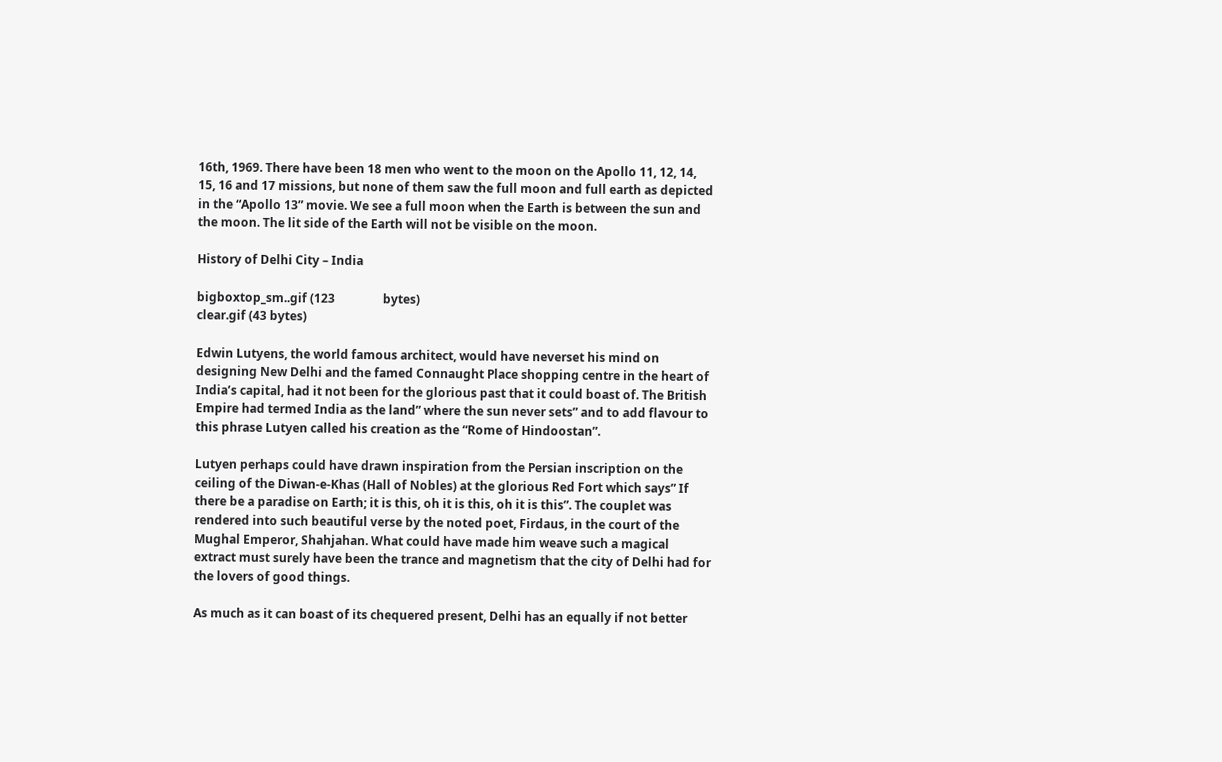16th, 1969. There have been 18 men who went to the moon on the Apollo 11, 12, 14, 15, 16 and 17 missions, but none of them saw the full moon and full earth as depicted in the “Apollo 13” movie. We see a full moon when the Earth is between the sun and the moon. The lit side of the Earth will not be visible on the moon.

History of Delhi City – India

bigboxtop_sm..gif (123                bytes)
clear.gif (43 bytes)

Edwin Lutyens, the world famous architect, would have neverset his mind on designing New Delhi and the famed Connaught Place shopping centre in the heart of India’s capital, had it not been for the glorious past that it could boast of. The British Empire had termed India as the land” where the sun never sets” and to add flavour to this phrase Lutyen called his creation as the “Rome of Hindoostan”.

Lutyen perhaps could have drawn inspiration from the Persian inscription on the ceiling of the Diwan-e-Khas (Hall of Nobles) at the glorious Red Fort which says” If there be a paradise on Earth; it is this, oh it is this, oh it is this”. The couplet was rendered into such beautiful verse by the noted poet, Firdaus, in the court of the Mughal Emperor, Shahjahan. What could have made him weave such a magical extract must surely have been the trance and magnetism that the city of Delhi had for the lovers of good things.

As much as it can boast of its chequered present, Delhi has an equally if not better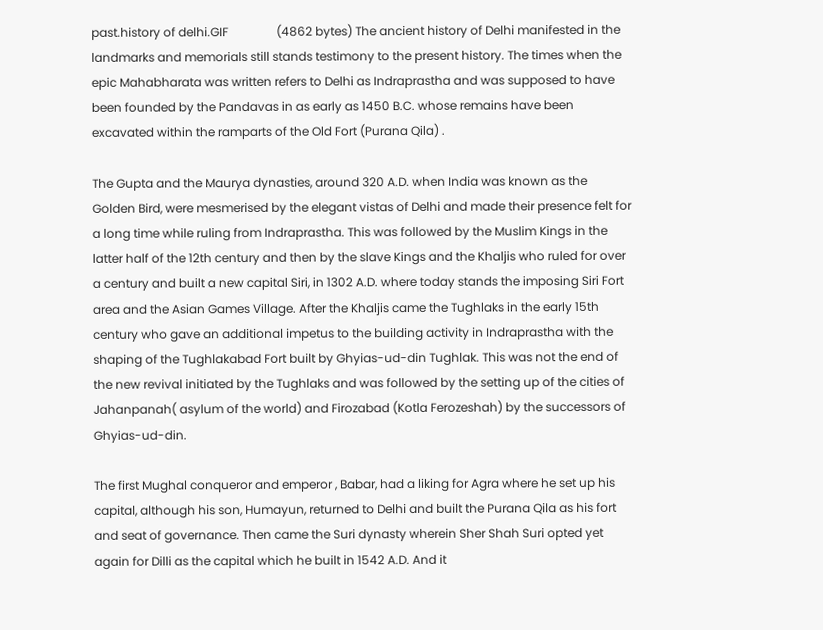past.history of delhi.GIF                (4862 bytes) The ancient history of Delhi manifested in the landmarks and memorials still stands testimony to the present history. The times when the epic Mahabharata was written refers to Delhi as Indraprastha and was supposed to have been founded by the Pandavas in as early as 1450 B.C. whose remains have been excavated within the ramparts of the Old Fort (Purana Qila) .

The Gupta and the Maurya dynasties, around 320 A.D. when India was known as the Golden Bird, were mesmerised by the elegant vistas of Delhi and made their presence felt for a long time while ruling from Indraprastha. This was followed by the Muslim Kings in the latter half of the 12th century and then by the slave Kings and the Khaljis who ruled for over a century and built a new capital Siri, in 1302 A.D. where today stands the imposing Siri Fort area and the Asian Games Village. After the Khaljis came the Tughlaks in the early 15th century who gave an additional impetus to the building activity in Indraprastha with the shaping of the Tughlakabad Fort built by Ghyias-ud-din Tughlak. This was not the end of the new revival initiated by the Tughlaks and was followed by the setting up of the cities of Jahanpanah( asylum of the world) and Firozabad (Kotla Ferozeshah) by the successors of Ghyias-ud-din.

The first Mughal conqueror and emperor , Babar, had a liking for Agra where he set up his capital, although his son, Humayun, returned to Delhi and built the Purana Qila as his fort and seat of governance. Then came the Suri dynasty wherein Sher Shah Suri opted yet again for Dilli as the capital which he built in 1542 A.D. And it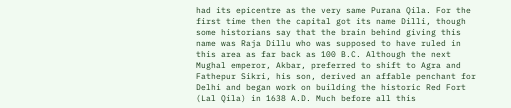had its epicentre as the very same Purana Qila. For the first time then the capital got its name Dilli, though some historians say that the brain behind giving this name was Raja Dillu who was supposed to have ruled in this area as far back as 100 B.C. Although the next Mughal emperor, Akbar, preferred to shift to Agra and Fathepur Sikri, his son, derived an affable penchant for Delhi and began work on building the historic Red Fort (Lal Qila) in 1638 A.D. Much before all this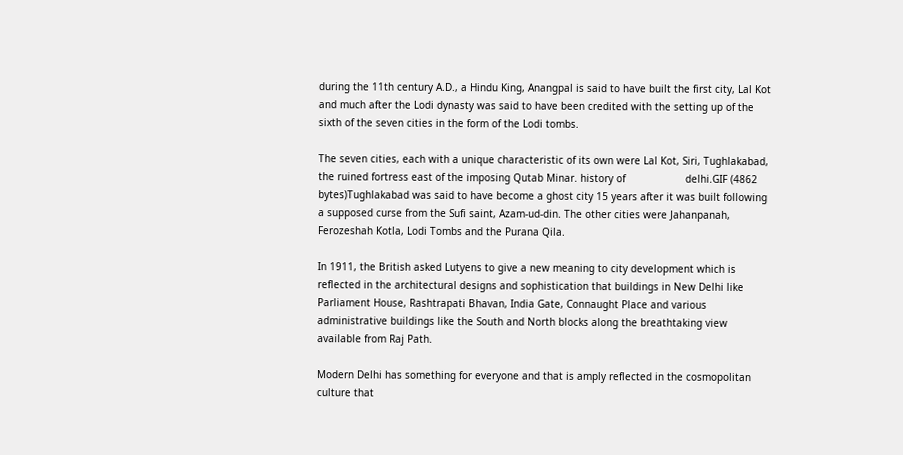during the 11th century A.D., a Hindu King, Anangpal is said to have built the first city, Lal Kot and much after the Lodi dynasty was said to have been credited with the setting up of the sixth of the seven cities in the form of the Lodi tombs.

The seven cities, each with a unique characteristic of its own were Lal Kot, Siri, Tughlakabad, the ruined fortress east of the imposing Qutab Minar. history of                    delhi.GIF (4862 bytes)Tughlakabad was said to have become a ghost city 15 years after it was built following a supposed curse from the Sufi saint, Azam-ud-din. The other cities were Jahanpanah, Ferozeshah Kotla, Lodi Tombs and the Purana Qila.

In 1911, the British asked Lutyens to give a new meaning to city development which is reflected in the architectural designs and sophistication that buildings in New Delhi like Parliament House, Rashtrapati Bhavan, India Gate, Connaught Place and various administrative buildings like the South and North blocks along the breathtaking view available from Raj Path.

Modern Delhi has something for everyone and that is amply reflected in the cosmopolitan culture that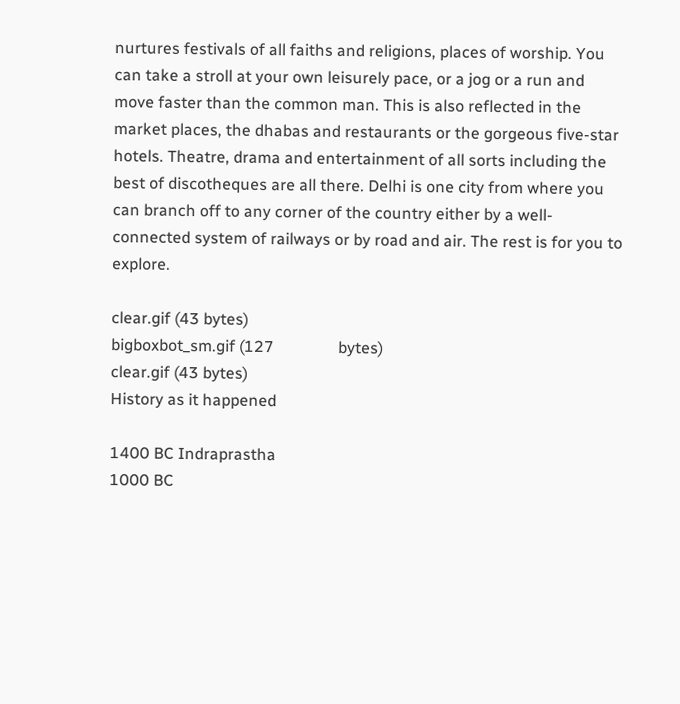nurtures festivals of all faiths and religions, places of worship. You can take a stroll at your own leisurely pace, or a jog or a run and move faster than the common man. This is also reflected in the market places, the dhabas and restaurants or the gorgeous five-star hotels. Theatre, drama and entertainment of all sorts including the best of discotheques are all there. Delhi is one city from where you can branch off to any corner of the country either by a well-connected system of railways or by road and air. The rest is for you to explore.

clear.gif (43 bytes)
bigboxbot_sm.gif (127                bytes)
clear.gif (43 bytes)
History as it happened

1400 BC Indraprastha
1000 BC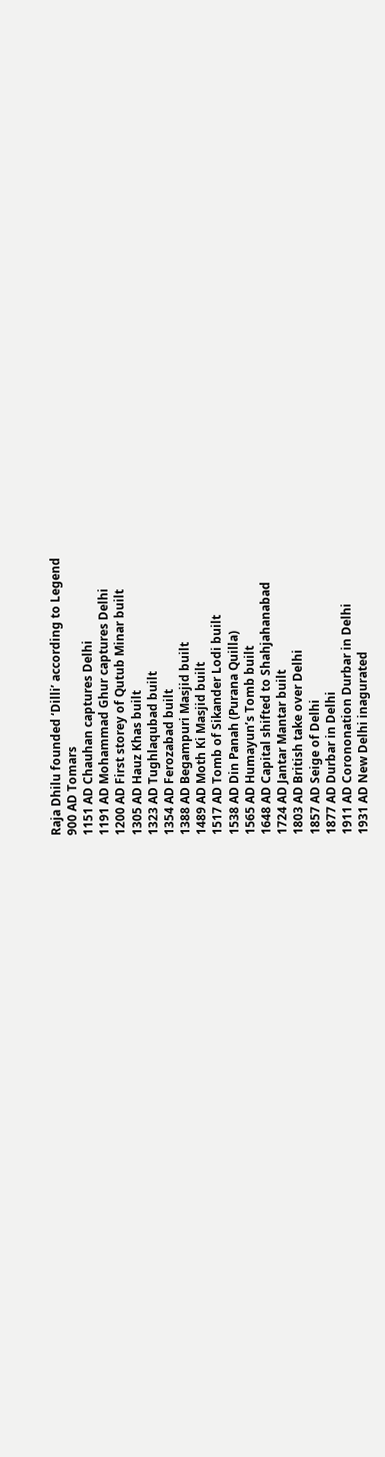Raja Dhilu founded ‘Dilli’ according to Legend
900 AD Tomars
1151 AD Chauhan captures Delhi
1191 AD Mohammad Ghur captures Delhi
1200 AD First storey of Qutub Minar built
1305 AD Hauz Khas built
1323 AD Tughlaqubad built
1354 AD Ferozabad built
1388 AD Begampuri Masjid built
1489 AD Moth Ki Masjid built
1517 AD Tomb of Sikander Lodi built
1538 AD Din Panah (Purana Quilla)
1565 AD Humayun’s Tomb built
1648 AD Capital shifted to Shahjahanabad
1724 AD Jantar Mantar built
1803 AD British take over Delhi
1857 AD Seige of Delhi
1877 AD Durbar in Delhi
1911 AD Corononation Durbar in Delhi
1931 AD New Delhi inagurated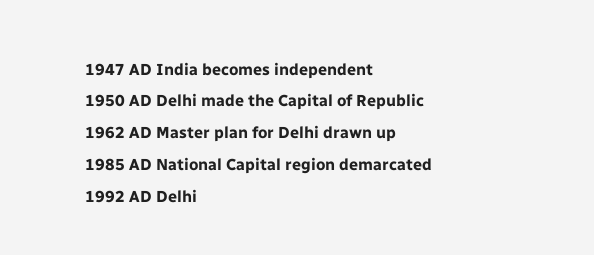1947 AD India becomes independent
1950 AD Delhi made the Capital of Republic
1962 AD Master plan for Delhi drawn up
1985 AD National Capital region demarcated
1992 AD Delhi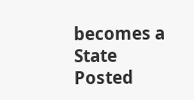becomes a State
Posted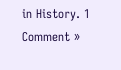in History. 1 Comment »